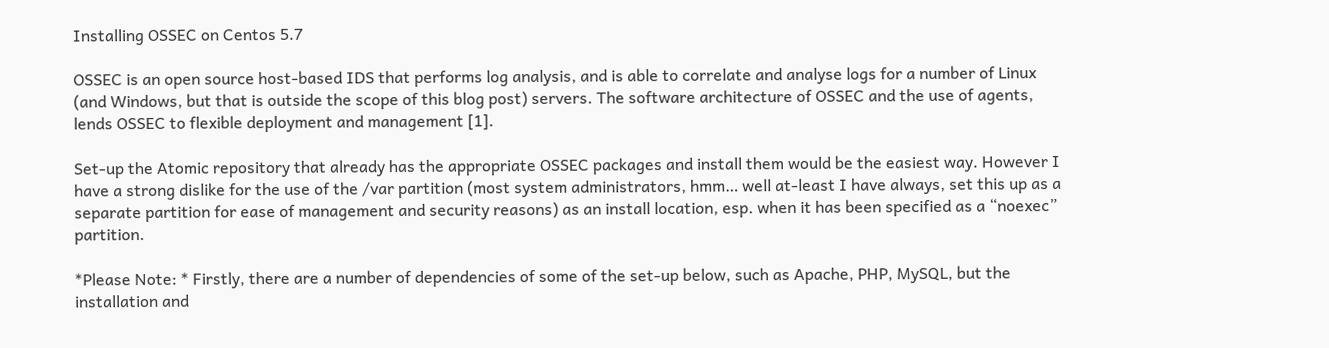Installing OSSEC on Centos 5.7

OSSEC is an open source host-based IDS that performs log analysis, and is able to correlate and analyse logs for a number of Linux (and Windows, but that is outside the scope of this blog post) servers. The software architecture of OSSEC and the use of agents, lends OSSEC to flexible deployment and management [1].

Set-up the Atomic repository that already has the appropriate OSSEC packages and install them would be the easiest way. However I have a strong dislike for the use of the /var partition (most system administrators, hmm… well at-least I have always, set this up as a separate partition for ease of management and security reasons) as an install location, esp. when it has been specified as a “noexec” partition.

*Please Note: * Firstly, there are a number of dependencies of some of the set-up below, such as Apache, PHP, MySQL, but the installation and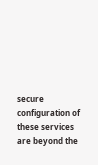secure configuration of these services are beyond the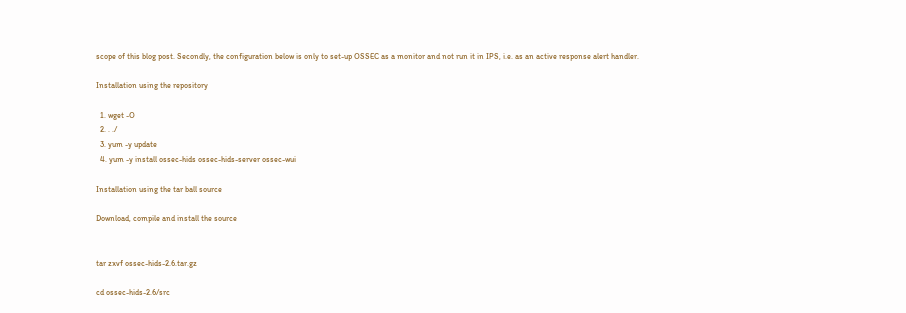scope of this blog post. Secondly, the configuration below is only to set-up OSSEC as a monitor and not run it in IPS, i.e. as an active response alert handler.

Installation using the repository

  1. wget -O
  2. . ./
  3. yum -y update
  4. yum -y install ossec-hids ossec-hids-server ossec-wui

Installation using the tar ball source

Download, compile and install the source


tar zxvf ossec-hids-2.6.tar.gz

cd ossec-hids-2.6/src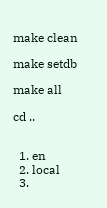make clean

make setdb

make all

cd ..


  1. en
  2. local
  3.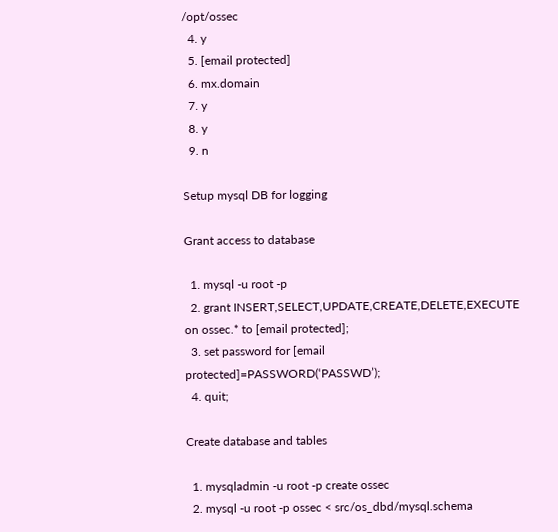/opt/ossec
  4. y
  5. [email protected]
  6. mx.domain
  7. y
  8. y
  9. n

Setup mysql DB for logging

Grant access to database

  1. mysql -u root -p
  2. grant INSERT,SELECT,UPDATE,CREATE,DELETE,EXECUTE on ossec.* to [email protected];
  3. set password for [email protected]=PASSWORD(‘PASSWD’);
  4. quit;

Create database and tables

  1. mysqladmin -u root -p create ossec
  2. mysql -u root -p ossec < src/os_dbd/mysql.schema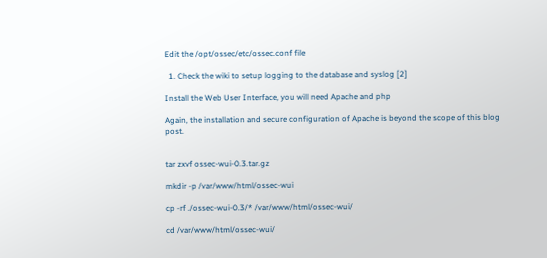Edit the /opt/ossec/etc/ossec.conf file

  1. Check the wiki to setup logging to the database and syslog [2]

Install the Web User Interface, you will need Apache and php

Again, the installation and secure configuration of Apache is beyond the scope of this blog post.


tar zxvf ossec-wui-0.3.tar.gz

mkdir -p /var/www/html/ossec-wui

cp -rf ./ossec-wui-0.3/* /var/www/html/ossec-wui/

cd /var/www/html/ossec-wui/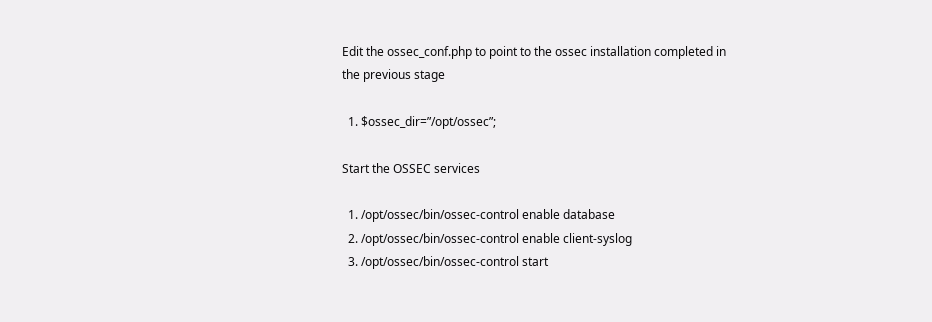Edit the ossec_conf.php to point to the ossec installation completed in the previous stage

  1. $ossec_dir=”/opt/ossec”;

Start the OSSEC services

  1. /opt/ossec/bin/ossec-control enable database
  2. /opt/ossec/bin/ossec-control enable client-syslog
  3. /opt/ossec/bin/ossec-control start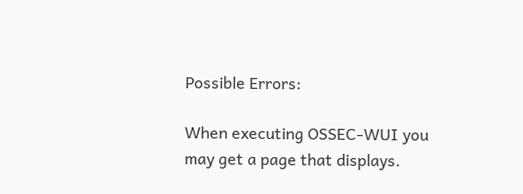Possible Errors:

When executing OSSEC-WUI you may get a page that displays.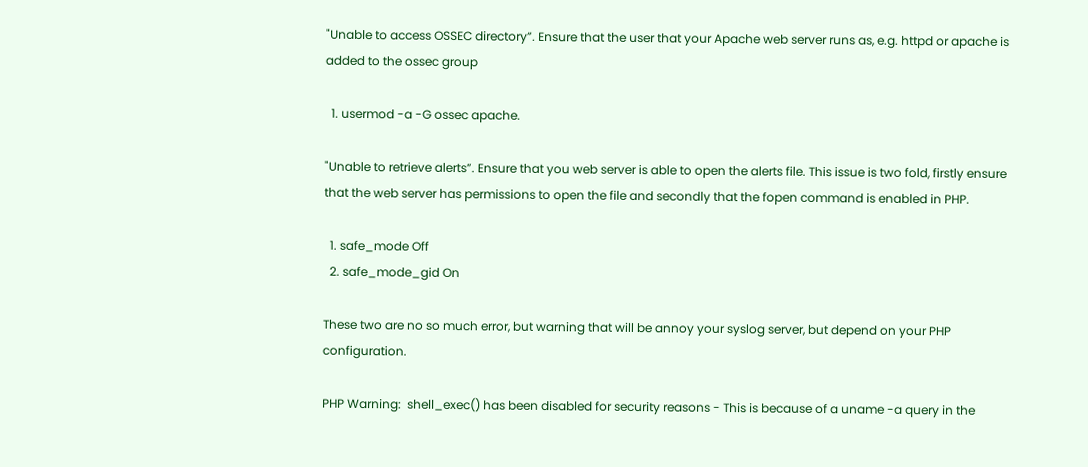"Unable to access OSSEC directory”. Ensure that the user that your Apache web server runs as, e.g. httpd or apache is added to the ossec group

  1. usermod -a -G ossec apache.

"Unable to retrieve alerts”. Ensure that you web server is able to open the alerts file. This issue is two fold, firstly ensure that the web server has permissions to open the file and secondly that the fopen command is enabled in PHP.

  1. safe_mode Off
  2. safe_mode_gid On

These two are no so much error, but warning that will be annoy your syslog server, but depend on your PHP configuration.

PHP Warning:  shell_exec() has been disabled for security reasons - This is because of a uname -a query in the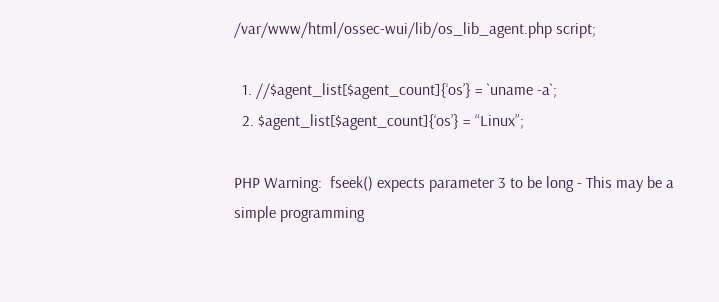/var/www/html/ossec-wui/lib/os_lib_agent.php script;

  1. //$agent_list[$agent_count]{‘os’} = `uname -a`;
  2. $agent_list[$agent_count]{‘os’} = “Linux”;

PHP Warning:  fseek() expects parameter 3 to be long - This may be a simple programming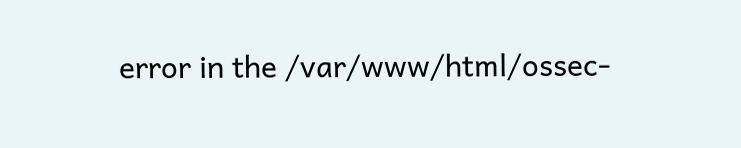error in the /var/www/html/ossec-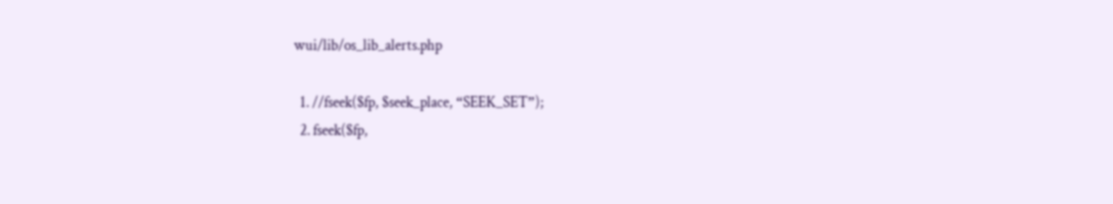wui/lib/os_lib_alerts.php

  1. //fseek($fp, $seek_place, “SEEK_SET”);
  2. fseek($fp,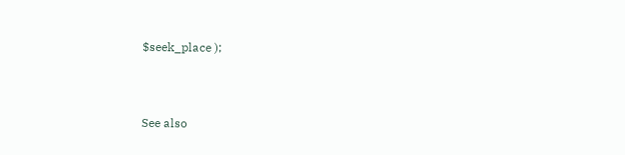$seek_place );



See also